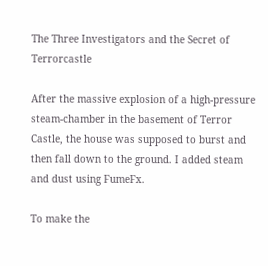The Three Investigators and the Secret of Terrorcastle

After the massive explosion of a high-pressure steam-chamber in the basement of Terror Castle, the house was supposed to burst and then fall down to the ground. I added steam and dust using FumeFx.

To make the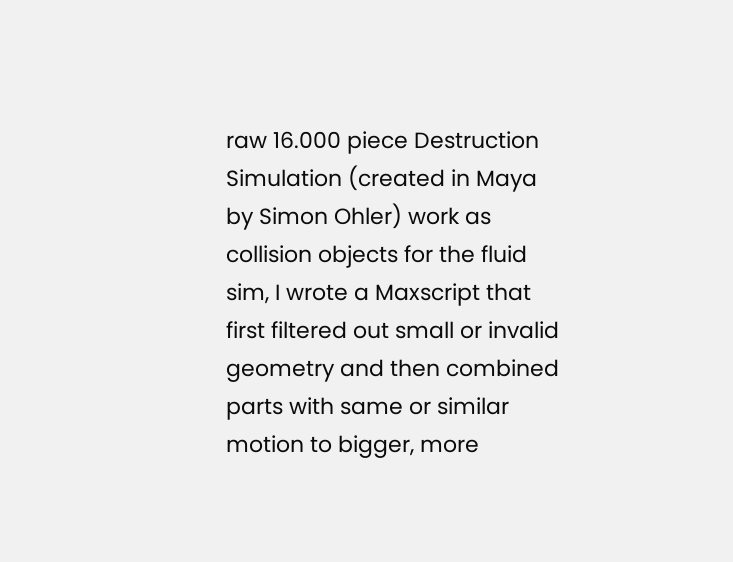raw 16.000 piece Destruction Simulation (created in Maya by Simon Ohler) work as collision objects for the fluid sim, I wrote a Maxscript that first filtered out small or invalid geometry and then combined parts with same or similar motion to bigger, more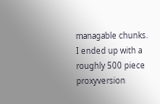managable chunks. I ended up with a roughly 500 piece proxyversion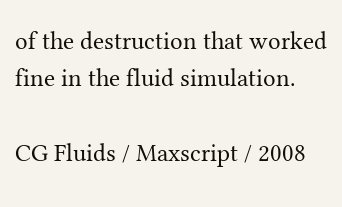of the destruction that worked fine in the fluid simulation.

CG Fluids / Maxscript / 2008